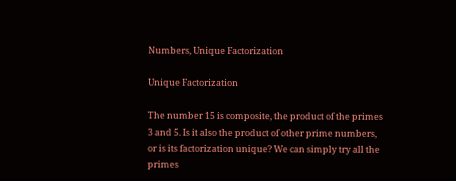Numbers, Unique Factorization

Unique Factorization

The number 15 is composite, the product of the primes 3 and 5. Is it also the product of other prime numbers, or is its factorization unique? We can simply try all the primes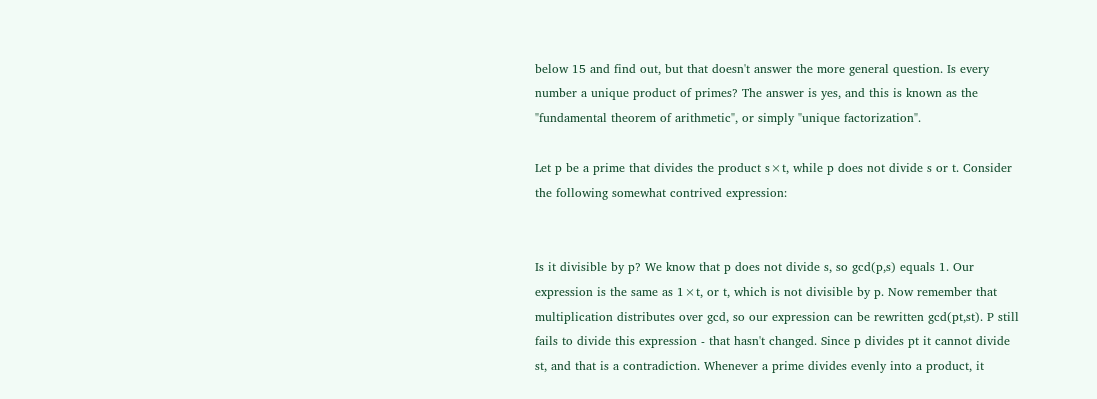below 15 and find out, but that doesn't answer the more general question. Is every number a unique product of primes? The answer is yes, and this is known as the "fundamental theorem of arithmetic", or simply "unique factorization".

Let p be a prime that divides the product s×t, while p does not divide s or t. Consider the following somewhat contrived expression:


Is it divisible by p? We know that p does not divide s, so gcd(p,s) equals 1. Our expression is the same as 1×t, or t, which is not divisible by p. Now remember that multiplication distributes over gcd, so our expression can be rewritten gcd(pt,st). P still fails to divide this expression - that hasn't changed. Since p divides pt it cannot divide st, and that is a contradiction. Whenever a prime divides evenly into a product, it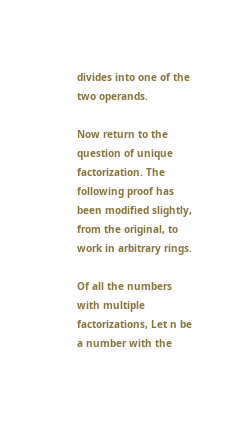divides into one of the two operands.

Now return to the question of unique factorization. The following proof has been modified slightly, from the original, to work in arbitrary rings.

Of all the numbers with multiple factorizations, Let n be a number with the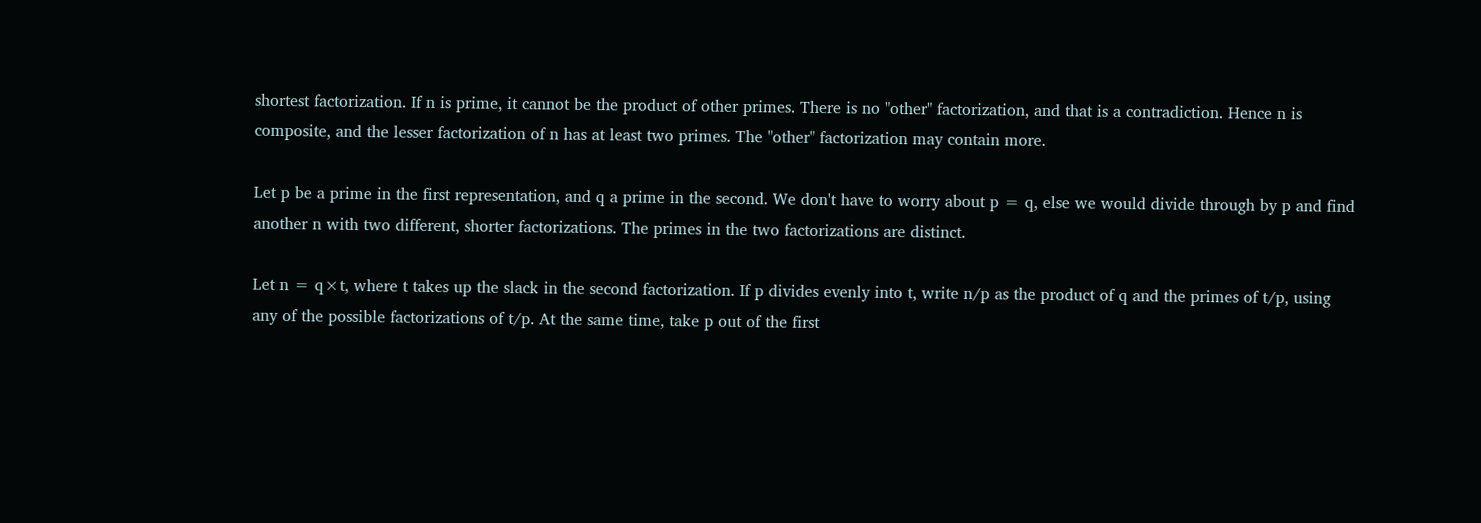shortest factorization. If n is prime, it cannot be the product of other primes. There is no "other" factorization, and that is a contradiction. Hence n is composite, and the lesser factorization of n has at least two primes. The "other" factorization may contain more.

Let p be a prime in the first representation, and q a prime in the second. We don't have to worry about p = q, else we would divide through by p and find another n with two different, shorter factorizations. The primes in the two factorizations are distinct.

Let n = q×t, where t takes up the slack in the second factorization. If p divides evenly into t, write n/p as the product of q and the primes of t/p, using any of the possible factorizations of t/p. At the same time, take p out of the first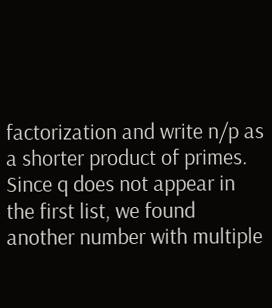factorization and write n/p as a shorter product of primes. Since q does not appear in the first list, we found another number with multiple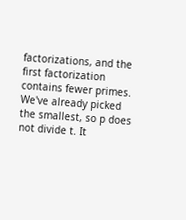factorizations, and the first factorization contains fewer primes. We've already picked the smallest, so p does not divide t. It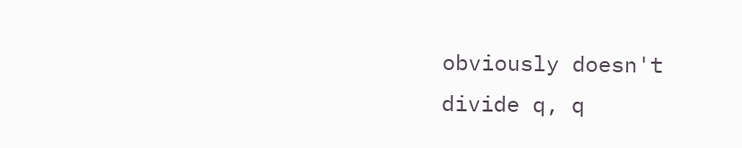obviously doesn't divide q, q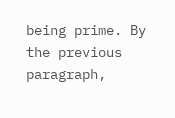being prime. By the previous paragraph,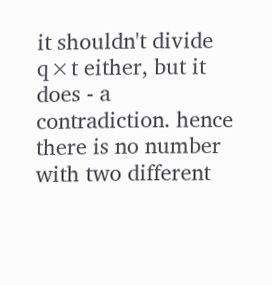it shouldn't divide q×t either, but it does - a contradiction. hence there is no number with two different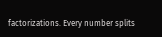factorizations. Every number splits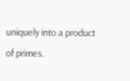uniquely into a product of primes.